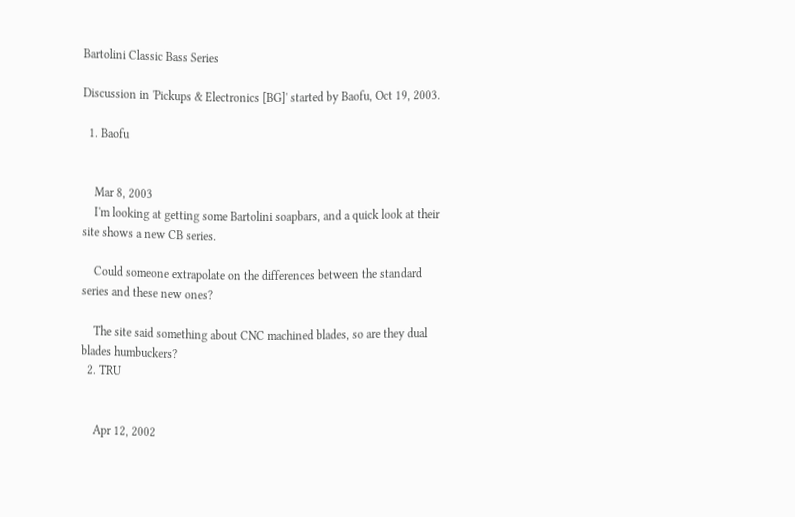Bartolini Classic Bass Series

Discussion in 'Pickups & Electronics [BG]' started by Baofu, Oct 19, 2003.

  1. Baofu


    Mar 8, 2003
    I'm looking at getting some Bartolini soapbars, and a quick look at their site shows a new CB series.

    Could someone extrapolate on the differences between the standard series and these new ones?

    The site said something about CNC machined blades, so are they dual blades humbuckers?
  2. TRU


    Apr 12, 2002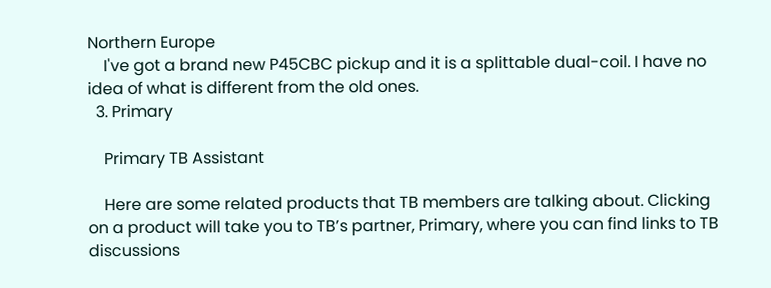Northern Europe
    I've got a brand new P45CBC pickup and it is a splittable dual-coil. I have no idea of what is different from the old ones.
  3. Primary

    Primary TB Assistant

    Here are some related products that TB members are talking about. Clicking on a product will take you to TB’s partner, Primary, where you can find links to TB discussions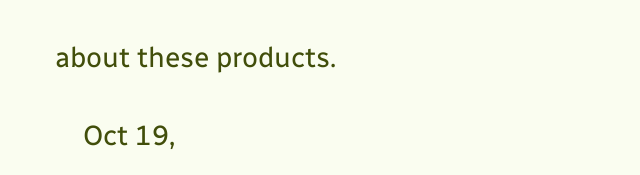about these products.

    Oct 19,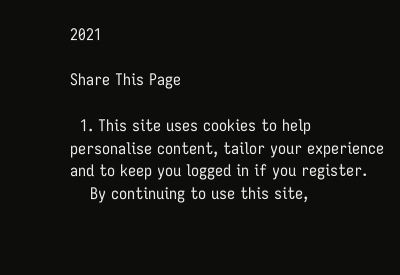2021

Share This Page

  1. This site uses cookies to help personalise content, tailor your experience and to keep you logged in if you register.
    By continuing to use this site,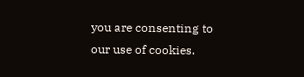you are consenting to our use of cookies.